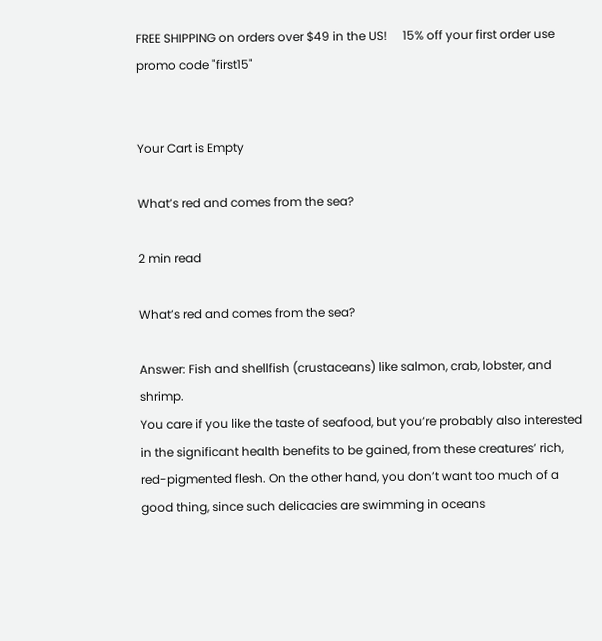FREE SHIPPING on orders over $49 in the US!     15% off your first order use promo code "first15"


Your Cart is Empty

What’s red and comes from the sea?

2 min read

What’s red and comes from the sea?

Answer: Fish and shellfish (crustaceans) like salmon, crab, lobster, and shrimp.
You care if you like the taste of seafood, but you’re probably also interested in the significant health benefits to be gained, from these creatures’ rich, red-pigmented flesh. On the other hand, you don’t want too much of a good thing, since such delicacies are swimming in oceans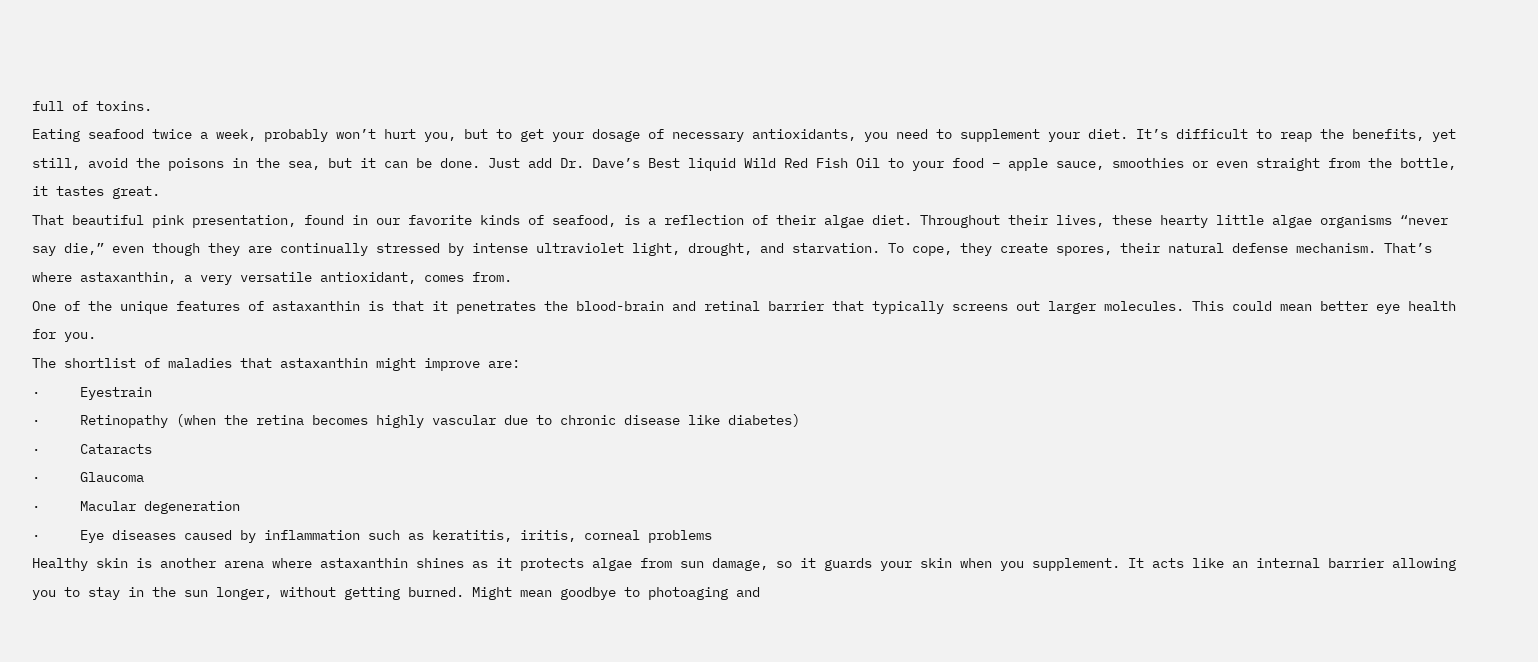full of toxins.
Eating seafood twice a week, probably won’t hurt you, but to get your dosage of necessary antioxidants, you need to supplement your diet. It’s difficult to reap the benefits, yet still, avoid the poisons in the sea, but it can be done. Just add Dr. Dave’s Best liquid Wild Red Fish Oil to your food – apple sauce, smoothies or even straight from the bottle, it tastes great.
That beautiful pink presentation, found in our favorite kinds of seafood, is a reflection of their algae diet. Throughout their lives, these hearty little algae organisms “never say die,” even though they are continually stressed by intense ultraviolet light, drought, and starvation. To cope, they create spores, their natural defense mechanism. That’s where astaxanthin, a very versatile antioxidant, comes from.
One of the unique features of astaxanthin is that it penetrates the blood-brain and retinal barrier that typically screens out larger molecules. This could mean better eye health for you.
The shortlist of maladies that astaxanthin might improve are:
·     Eyestrain
·     Retinopathy (when the retina becomes highly vascular due to chronic disease like diabetes)
·     Cataracts
·     Glaucoma
·     Macular degeneration
·     Eye diseases caused by inflammation such as keratitis, iritis, corneal problems
Healthy skin is another arena where astaxanthin shines as it protects algae from sun damage, so it guards your skin when you supplement. It acts like an internal barrier allowing you to stay in the sun longer, without getting burned. Might mean goodbye to photoaging and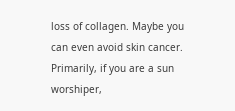loss of collagen. Maybe you can even avoid skin cancer.
Primarily, if you are a sun worshiper,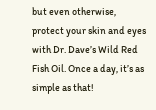but even otherwise, protect your skin and eyes with Dr. Dave’s Wild Red Fish Oil. Once a day, it’s as simple as that!